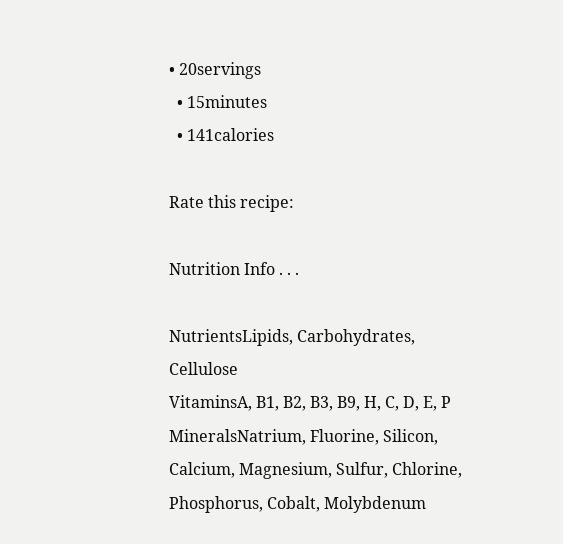• 20servings
  • 15minutes
  • 141calories

Rate this recipe:

Nutrition Info . . .

NutrientsLipids, Carbohydrates, Cellulose
VitaminsA, B1, B2, B3, B9, H, C, D, E, P
MineralsNatrium, Fluorine, Silicon, Calcium, Magnesium, Sulfur, Chlorine, Phosphorus, Cobalt, Molybdenum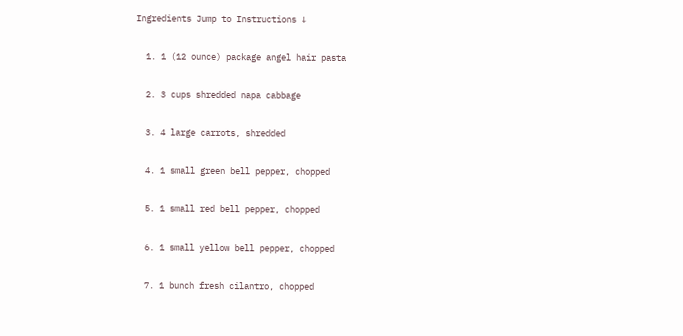Ingredients Jump to Instructions ↓

  1. 1 (12 ounce) package angel hair pasta

  2. 3 cups shredded napa cabbage

  3. 4 large carrots, shredded

  4. 1 small green bell pepper, chopped

  5. 1 small red bell pepper, chopped

  6. 1 small yellow bell pepper, chopped

  7. 1 bunch fresh cilantro, chopped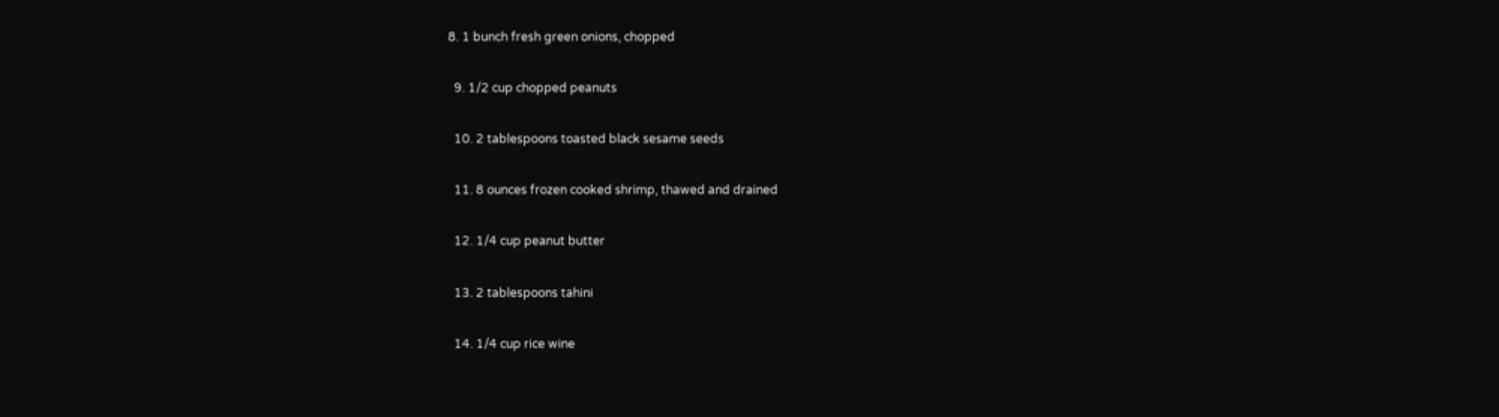8. 1 bunch fresh green onions, chopped

  9. 1/2 cup chopped peanuts

  10. 2 tablespoons toasted black sesame seeds

  11. 8 ounces frozen cooked shrimp, thawed and drained

  12. 1/4 cup peanut butter

  13. 2 tablespoons tahini

  14. 1/4 cup rice wine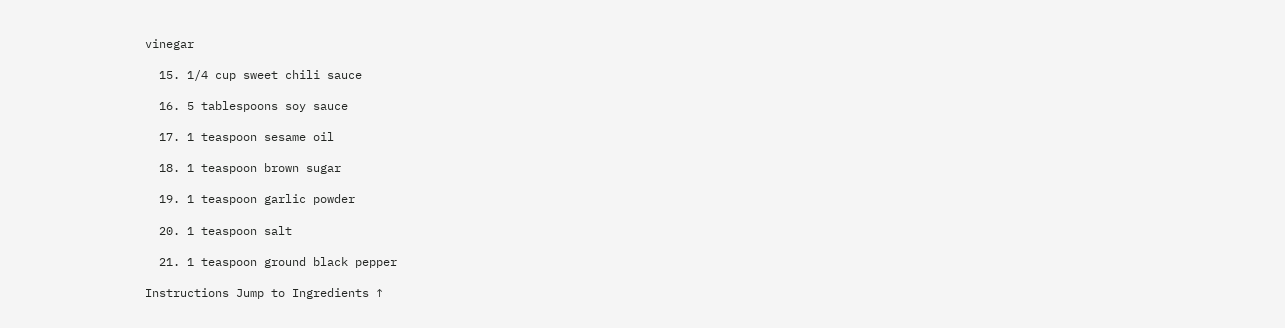vinegar

  15. 1/4 cup sweet chili sauce

  16. 5 tablespoons soy sauce

  17. 1 teaspoon sesame oil

  18. 1 teaspoon brown sugar

  19. 1 teaspoon garlic powder

  20. 1 teaspoon salt

  21. 1 teaspoon ground black pepper

Instructions Jump to Ingredients ↑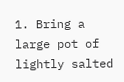1. Bring a large pot of lightly salted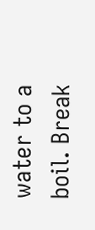water to a boil. Break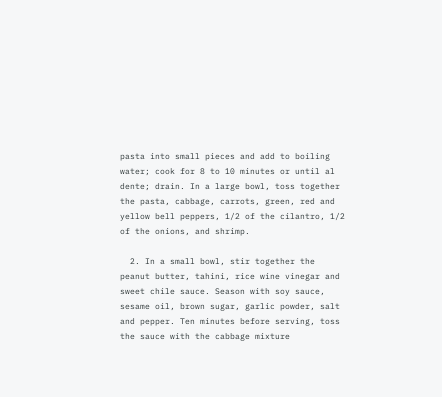pasta into small pieces and add to boiling water; cook for 8 to 10 minutes or until al dente; drain. In a large bowl, toss together the pasta, cabbage, carrots, green, red and yellow bell peppers, 1/2 of the cilantro, 1/2 of the onions, and shrimp.

  2. In a small bowl, stir together the peanut butter, tahini, rice wine vinegar and sweet chile sauce. Season with soy sauce, sesame oil, brown sugar, garlic powder, salt and pepper. Ten minutes before serving, toss the sauce with the cabbage mixture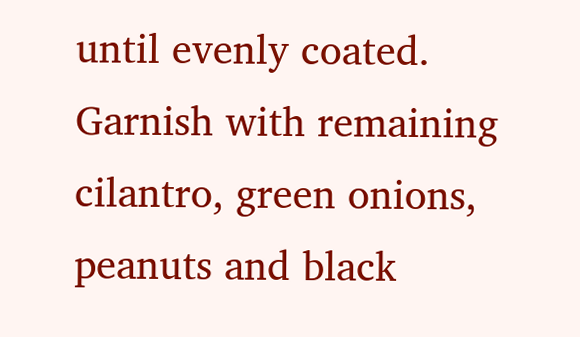until evenly coated. Garnish with remaining cilantro, green onions, peanuts and black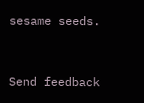sesame seeds.


Send feedback